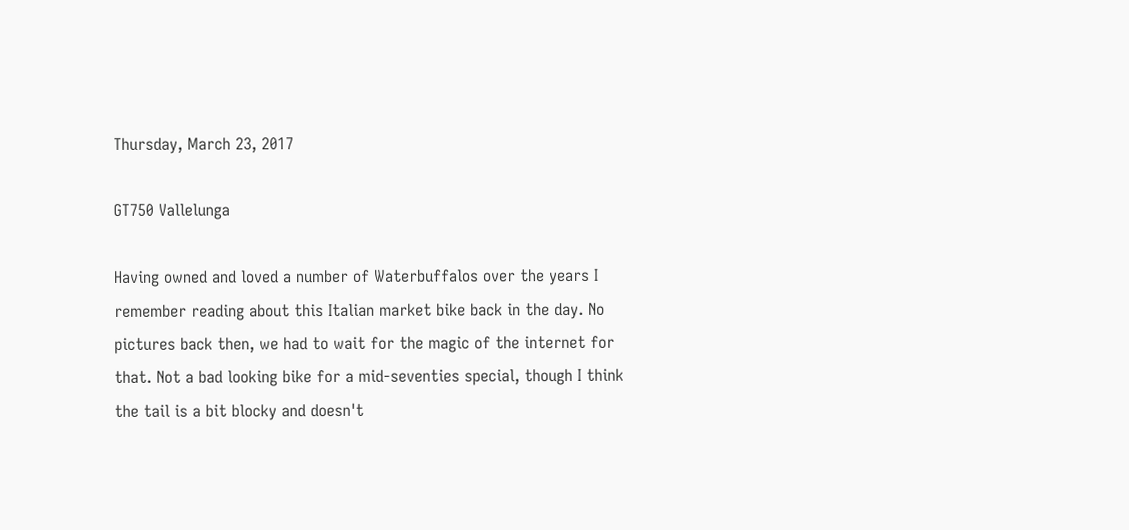Thursday, March 23, 2017

GT750 Vallelunga

Having owned and loved a number of Waterbuffalos over the years I remember reading about this Italian market bike back in the day. No pictures back then, we had to wait for the magic of the internet for that. Not a bad looking bike for a mid-seventies special, though I think the tail is a bit blocky and doesn't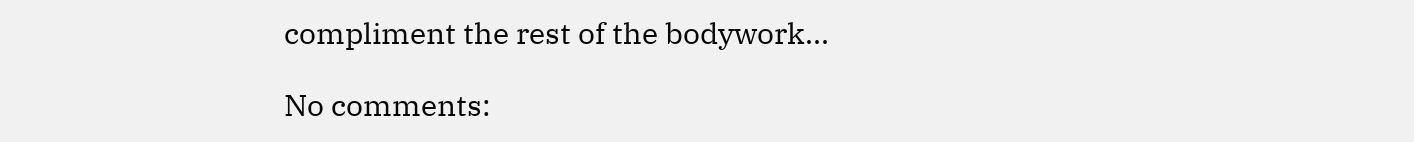compliment the rest of the bodywork...

No comments: